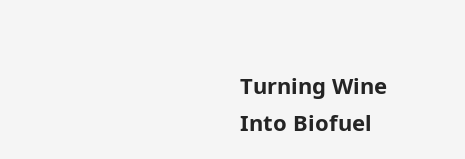Turning Wine Into Biofuel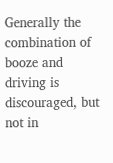Generally the combination of booze and driving is discouraged, but not in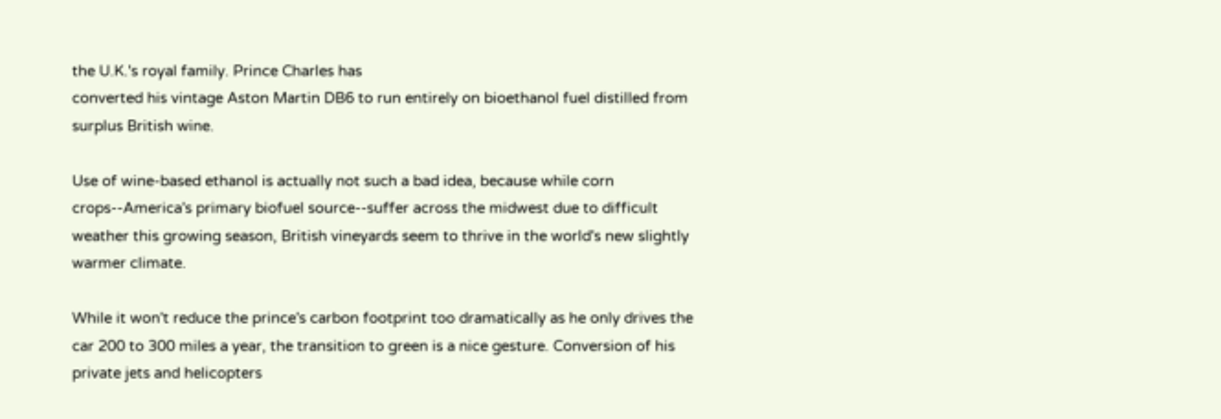the U.K.'s royal family. Prince Charles has
converted his vintage Aston Martin DB6 to run entirely on bioethanol fuel distilled from surplus British wine.

Use of wine-based ethanol is actually not such a bad idea, because while corn crops--America's primary biofuel source--suffer across the midwest due to difficult weather this growing season, British vineyards seem to thrive in the world's new slightly warmer climate.

While it won't reduce the prince's carbon footprint too dramatically as he only drives the car 200 to 300 miles a year, the transition to green is a nice gesture. Conversion of his private jets and helicopters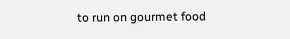to run on gourmet food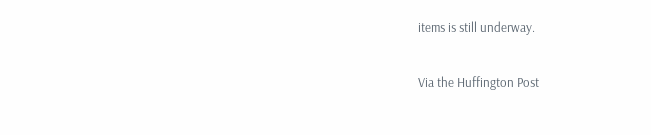items is still underway.

Via the Huffington Post